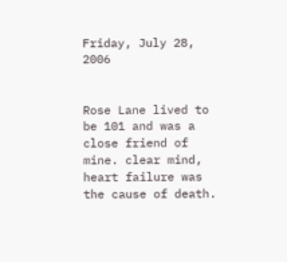Friday, July 28, 2006


Rose Lane lived to be 101 and was a close friend of mine. clear mind, heart failure was the cause of death.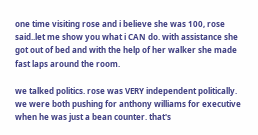one time visiting rose and i believe she was 100, rose said..let me show you what i CAN do. with assistance she got out of bed and with the help of her walker she made fast laps around the room.

we talked politics. rose was VERY independent politically. we were both pushing for anthony williams for executive when he was just a bean counter. that's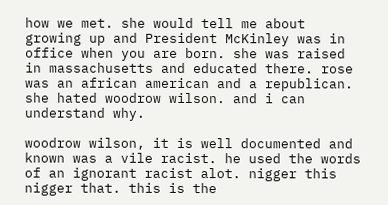how we met. she would tell me about growing up and President McKinley was in office when you are born. she was raised in massachusetts and educated there. rose was an african american and a republican. she hated woodrow wilson. and i can understand why.

woodrow wilson, it is well documented and known was a vile racist. he used the words of an ignorant racist alot. nigger this nigger that. this is the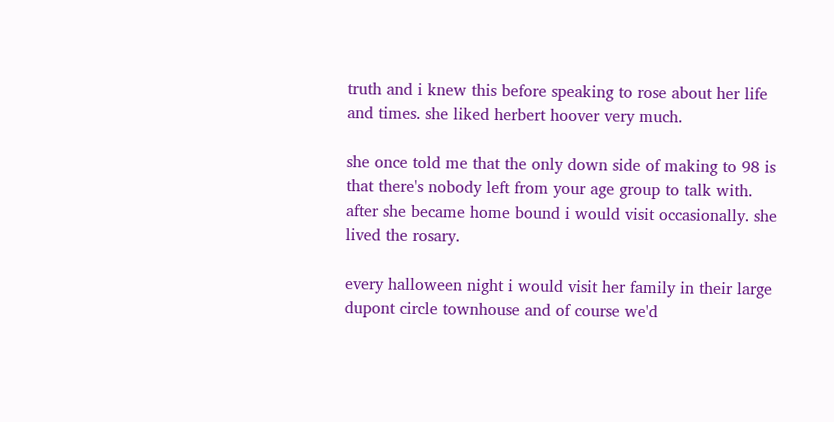truth and i knew this before speaking to rose about her life and times. she liked herbert hoover very much.

she once told me that the only down side of making to 98 is that there's nobody left from your age group to talk with. after she became home bound i would visit occasionally. she lived the rosary.

every halloween night i would visit her family in their large dupont circle townhouse and of course we'd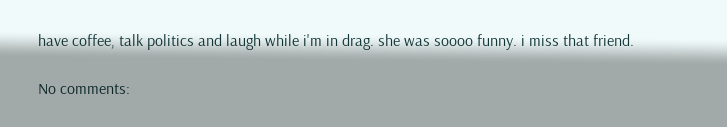have coffee, talk politics and laugh while i'm in drag. she was soooo funny. i miss that friend.

No comments: